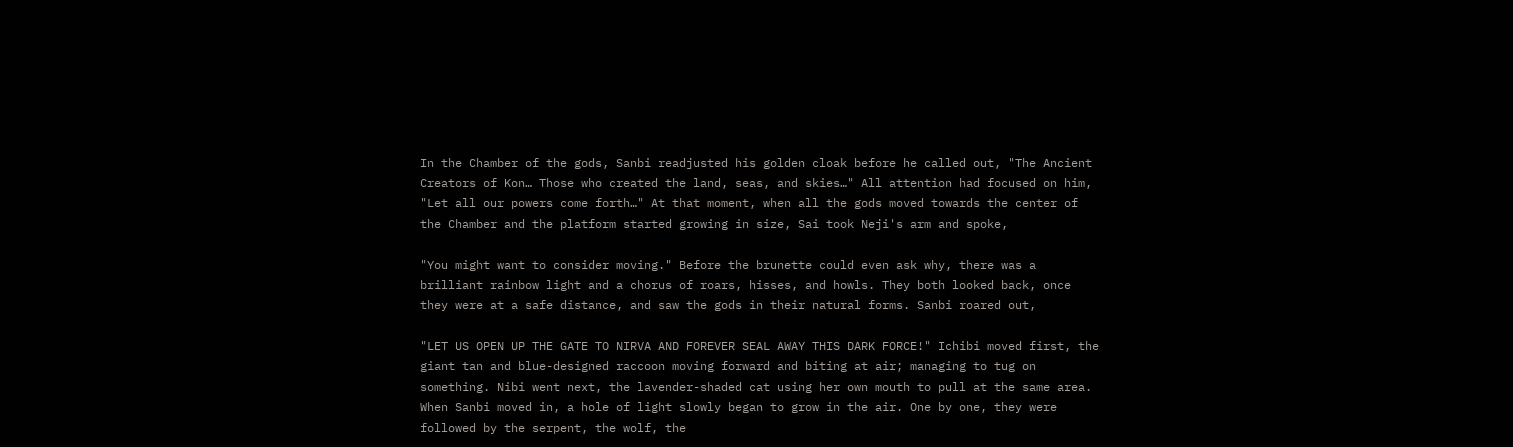In the Chamber of the gods, Sanbi readjusted his golden cloak before he called out, "The Ancient Creators of Kon… Those who created the land, seas, and skies…" All attention had focused on him, "Let all our powers come forth…" At that moment, when all the gods moved towards the center of the Chamber and the platform started growing in size, Sai took Neji's arm and spoke,

"You might want to consider moving." Before the brunette could even ask why, there was a brilliant rainbow light and a chorus of roars, hisses, and howls. They both looked back, once they were at a safe distance, and saw the gods in their natural forms. Sanbi roared out,

"LET US OPEN UP THE GATE TO NIRVA AND FOREVER SEAL AWAY THIS DARK FORCE!" Ichibi moved first, the giant tan and blue-designed raccoon moving forward and biting at air; managing to tug on something. Nibi went next, the lavender-shaded cat using her own mouth to pull at the same area. When Sanbi moved in, a hole of light slowly began to grow in the air. One by one, they were followed by the serpent, the wolf, the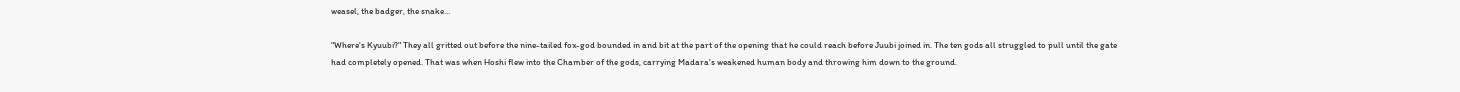weasel, the badger, the snake…

"Where's Kyuubi?" They all gritted out before the nine-tailed fox-god bounded in and bit at the part of the opening that he could reach before Juubi joined in. The ten gods all struggled to pull until the gate had completely opened. That was when Hoshi flew into the Chamber of the gods, carrying Madara's weakened human body and throwing him down to the ground.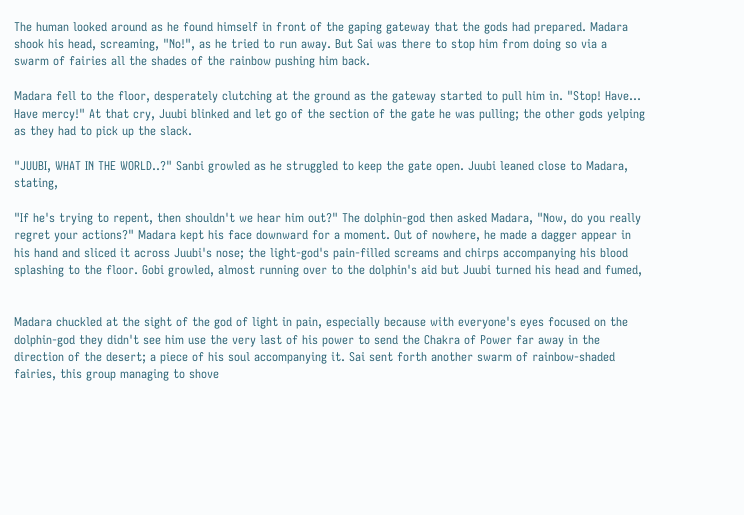The human looked around as he found himself in front of the gaping gateway that the gods had prepared. Madara shook his head, screaming, "No!", as he tried to run away. But Sai was there to stop him from doing so via a swarm of fairies all the shades of the rainbow pushing him back.

Madara fell to the floor, desperately clutching at the ground as the gateway started to pull him in. "Stop! Have… Have mercy!" At that cry, Juubi blinked and let go of the section of the gate he was pulling; the other gods yelping as they had to pick up the slack.

"JUUBI, WHAT IN THE WORLD..?" Sanbi growled as he struggled to keep the gate open. Juubi leaned close to Madara, stating,

"If he's trying to repent, then shouldn't we hear him out?" The dolphin-god then asked Madara, "Now, do you really regret your actions?" Madara kept his face downward for a moment. Out of nowhere, he made a dagger appear in his hand and sliced it across Juubi's nose; the light-god's pain-filled screams and chirps accompanying his blood splashing to the floor. Gobi growled, almost running over to the dolphin's aid but Juubi turned his head and fumed,


Madara chuckled at the sight of the god of light in pain, especially because with everyone's eyes focused on the dolphin-god they didn't see him use the very last of his power to send the Chakra of Power far away in the direction of the desert; a piece of his soul accompanying it. Sai sent forth another swarm of rainbow-shaded fairies, this group managing to shove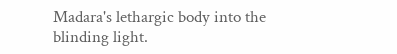Madara's lethargic body into the blinding light.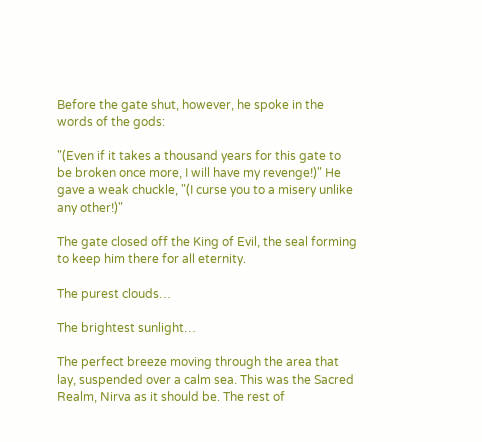Before the gate shut, however, he spoke in the words of the gods:

"(Even if it takes a thousand years for this gate to be broken once more, I will have my revenge!)" He gave a weak chuckle, "(I curse you to a misery unlike any other!)"

The gate closed off the King of Evil, the seal forming to keep him there for all eternity.

The purest clouds…

The brightest sunlight…

The perfect breeze moving through the area that lay, suspended over a calm sea. This was the Sacred Realm, Nirva as it should be. The rest of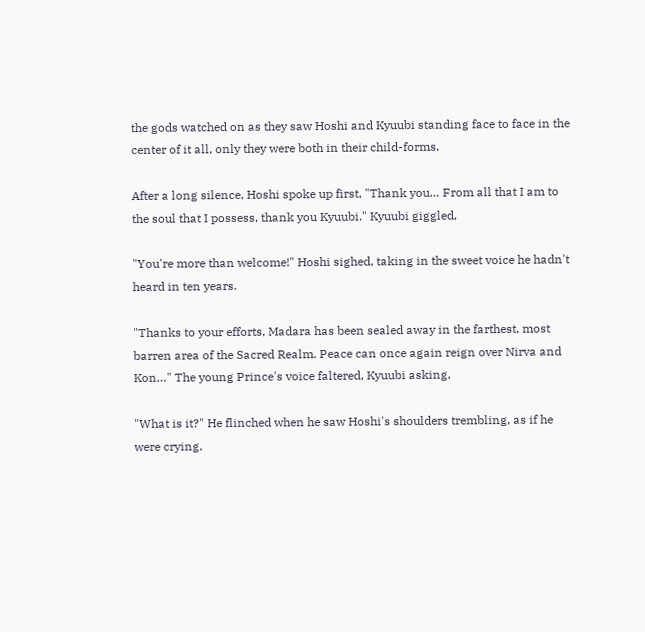the gods watched on as they saw Hoshi and Kyuubi standing face to face in the center of it all, only they were both in their child-forms.

After a long silence, Hoshi spoke up first, "Thank you… From all that I am to the soul that I possess, thank you Kyuubi." Kyuubi giggled,

"You're more than welcome!" Hoshi sighed, taking in the sweet voice he hadn't heard in ten years.

"Thanks to your efforts, Madara has been sealed away in the farthest, most barren area of the Sacred Realm. Peace can once again reign over Nirva and Kon…" The young Prince's voice faltered, Kyuubi asking,

"What is it?" He flinched when he saw Hoshi's shoulders trembling, as if he were crying.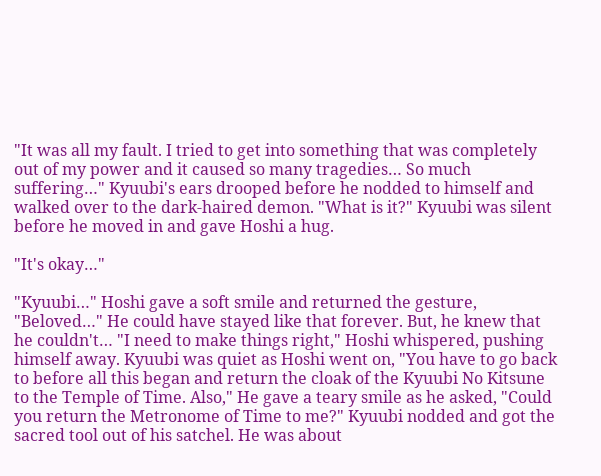"It was all my fault. I tried to get into something that was completely out of my power and it caused so many tragedies… So much suffering…" Kyuubi's ears drooped before he nodded to himself and walked over to the dark-haired demon. "What is it?" Kyuubi was silent before he moved in and gave Hoshi a hug.

"It's okay…"

"Kyuubi…" Hoshi gave a soft smile and returned the gesture, "Beloved…" He could have stayed like that forever. But, he knew that he couldn't… "I need to make things right," Hoshi whispered, pushing himself away. Kyuubi was quiet as Hoshi went on, "You have to go back to before all this began and return the cloak of the Kyuubi No Kitsune to the Temple of Time. Also," He gave a teary smile as he asked, "Could you return the Metronome of Time to me?" Kyuubi nodded and got the sacred tool out of his satchel. He was about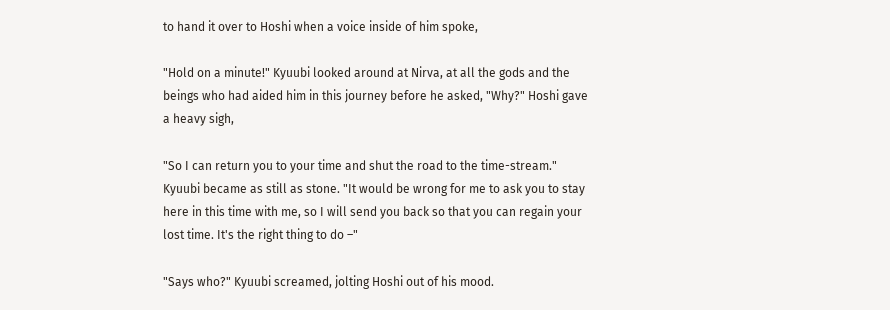to hand it over to Hoshi when a voice inside of him spoke,

"Hold on a minute!" Kyuubi looked around at Nirva, at all the gods and the beings who had aided him in this journey before he asked, "Why?" Hoshi gave a heavy sigh,

"So I can return you to your time and shut the road to the time-stream." Kyuubi became as still as stone. "It would be wrong for me to ask you to stay here in this time with me, so I will send you back so that you can regain your lost time. It's the right thing to do –"

"Says who?" Kyuubi screamed, jolting Hoshi out of his mood.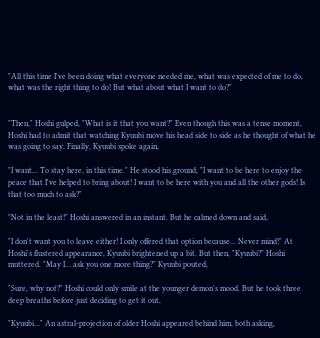"All this time I've been doing what everyone needed me, what was expected of me to do, what was the right thing to do! But what about what I want to do?"


"Then," Hoshi gulped, "What is it that you want?" Even though this was a tense moment, Hoshi had to admit that watching Kyuubi move his head side to side as he thought of what he was going to say. Finally, Kyuubi spoke again,

"I want… To stay here, in this time." He stood his ground, "I want to be here to enjoy the peace that I've helped to bring about! I want to be here with you and all the other gods! Is that too much to ask?"

"Not in the least!" Hoshi answered in an instant. But he calmed down and said,

"I don't want you to leave either! I only offered that option because… Never mind!" At Hoshi's flustered appearance, Kyuubi brightened up a bit. But then, "Kyuubi?" Hoshi muttered. "May I… ask you one more thing?" Kyuubi pouted,

"Sure, why not?" Hoshi could only smile at the younger demon's mood. But he took three deep breaths before just deciding to get it out,

"Kyuubi…" An astral-projection of older Hoshi appeared behind him, both asking,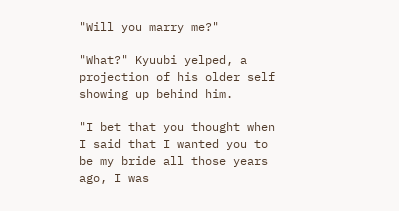"Will you marry me?"

"What?" Kyuubi yelped, a projection of his older self showing up behind him.

"I bet that you thought when I said that I wanted you to be my bride all those years ago, I was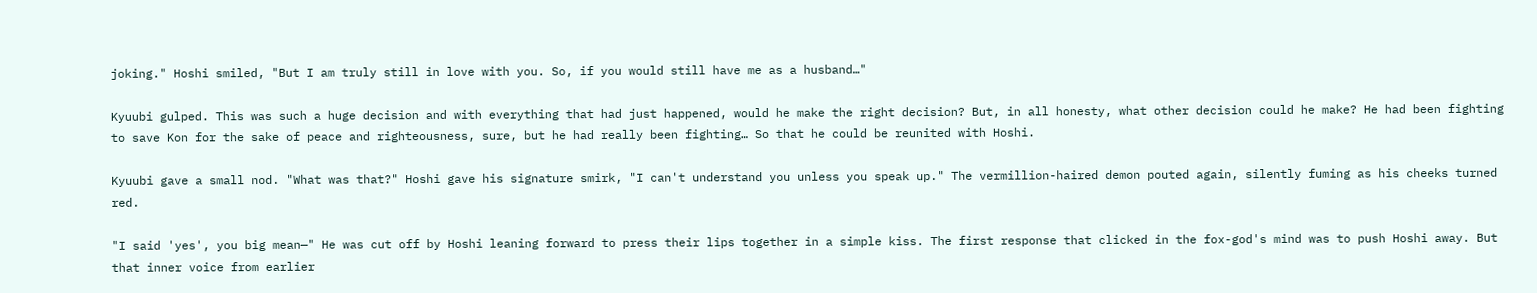joking." Hoshi smiled, "But I am truly still in love with you. So, if you would still have me as a husband…"

Kyuubi gulped. This was such a huge decision and with everything that had just happened, would he make the right decision? But, in all honesty, what other decision could he make? He had been fighting to save Kon for the sake of peace and righteousness, sure, but he had really been fighting… So that he could be reunited with Hoshi.

Kyuubi gave a small nod. "What was that?" Hoshi gave his signature smirk, "I can't understand you unless you speak up." The vermillion-haired demon pouted again, silently fuming as his cheeks turned red.

"I said 'yes', you big mean—" He was cut off by Hoshi leaning forward to press their lips together in a simple kiss. The first response that clicked in the fox-god's mind was to push Hoshi away. But that inner voice from earlier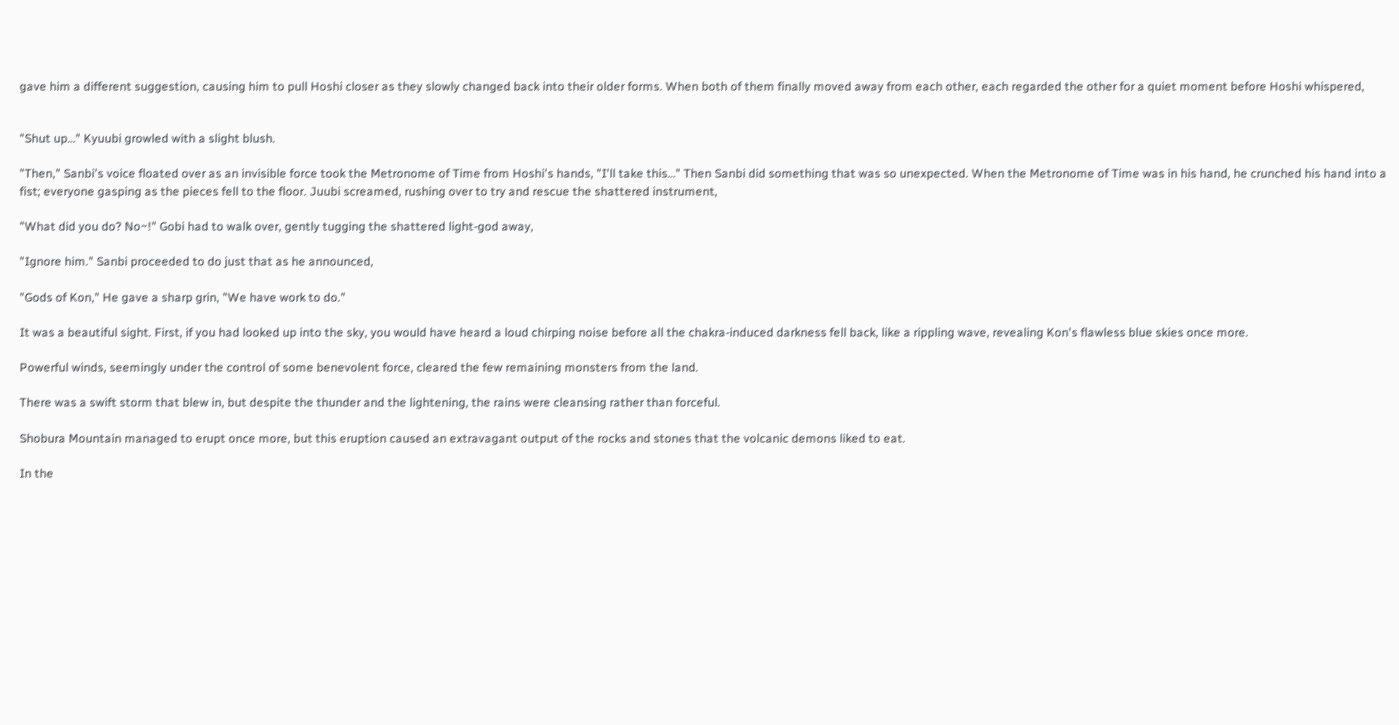gave him a different suggestion, causing him to pull Hoshi closer as they slowly changed back into their older forms. When both of them finally moved away from each other, each regarded the other for a quiet moment before Hoshi whispered,


"Shut up…" Kyuubi growled with a slight blush.

"Then," Sanbi's voice floated over as an invisible force took the Metronome of Time from Hoshi's hands, "I'll take this…" Then Sanbi did something that was so unexpected. When the Metronome of Time was in his hand, he crunched his hand into a fist; everyone gasping as the pieces fell to the floor. Juubi screamed, rushing over to try and rescue the shattered instrument,

"What did you do? No~!" Gobi had to walk over, gently tugging the shattered light-god away,

"Ignore him." Sanbi proceeded to do just that as he announced,

"Gods of Kon," He gave a sharp grin, "We have work to do."

It was a beautiful sight. First, if you had looked up into the sky, you would have heard a loud chirping noise before all the chakra-induced darkness fell back, like a rippling wave, revealing Kon's flawless blue skies once more.

Powerful winds, seemingly under the control of some benevolent force, cleared the few remaining monsters from the land.

There was a swift storm that blew in, but despite the thunder and the lightening, the rains were cleansing rather than forceful.

Shobura Mountain managed to erupt once more, but this eruption caused an extravagant output of the rocks and stones that the volcanic demons liked to eat.

In the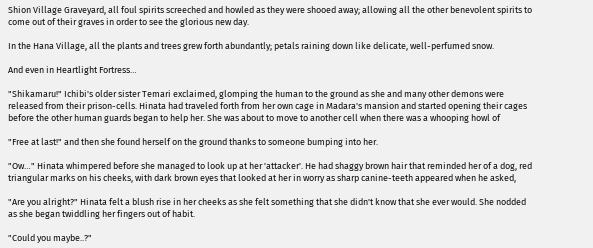Shion Village Graveyard, all foul spirits screeched and howled as they were shooed away; allowing all the other benevolent spirits to come out of their graves in order to see the glorious new day.

In the Hana Village, all the plants and trees grew forth abundantly; petals raining down like delicate, well-perfumed snow.

And even in Heartlight Fortress…

"Shikamaru!" Ichibi's older sister Temari exclaimed, glomping the human to the ground as she and many other demons were released from their prison-cells. Hinata had traveled forth from her own cage in Madara's mansion and started opening their cages before the other human guards began to help her. She was about to move to another cell when there was a whooping howl of

"Free at last!" and then she found herself on the ground thanks to someone bumping into her.

"Ow…" Hinata whimpered before she managed to look up at her 'attacker'. He had shaggy brown hair that reminded her of a dog, red triangular marks on his cheeks, with dark brown eyes that looked at her in worry as sharp canine-teeth appeared when he asked,

"Are you alright?" Hinata felt a blush rise in her cheeks as she felt something that she didn't know that she ever would. She nodded as she began twiddling her fingers out of habit.

"Could you maybe..?"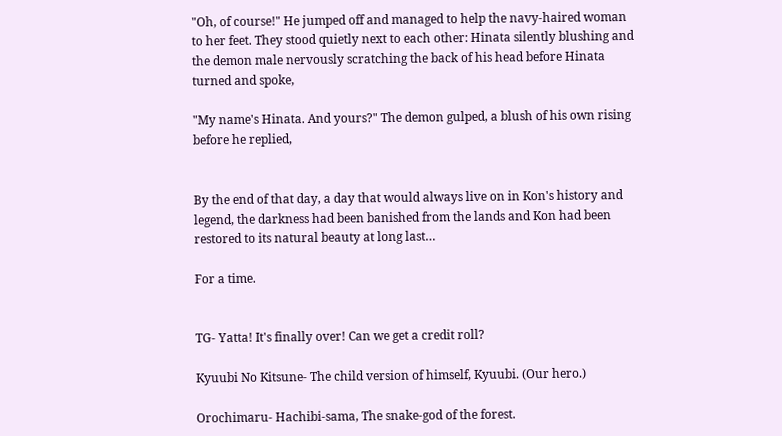"Oh, of course!" He jumped off and managed to help the navy-haired woman to her feet. They stood quietly next to each other: Hinata silently blushing and the demon male nervously scratching the back of his head before Hinata turned and spoke,

"My name's Hinata. And yours?" The demon gulped, a blush of his own rising before he replied,


By the end of that day, a day that would always live on in Kon's history and legend, the darkness had been banished from the lands and Kon had been restored to its natural beauty at long last…

For a time.


TG- Yatta! It's finally over! Can we get a credit roll?

Kyuubi No Kitsune- The child version of himself, Kyuubi. (Our hero.)

Orochimaru- Hachibi-sama, The snake-god of the forest.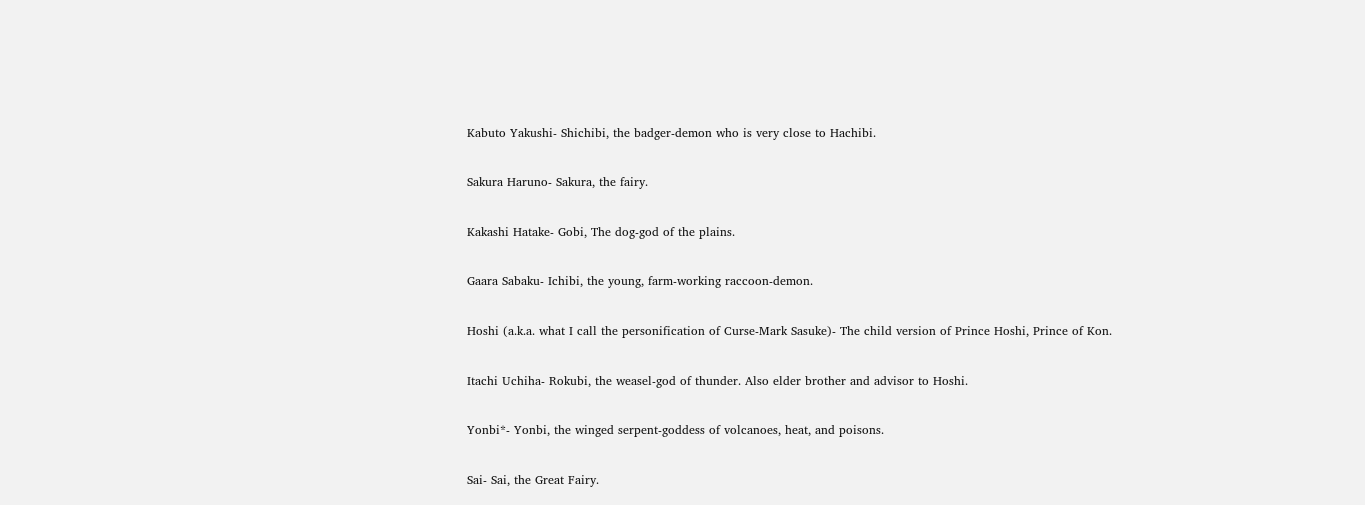Kabuto Yakushi- Shichibi, the badger-demon who is very close to Hachibi.

Sakura Haruno- Sakura, the fairy.

Kakashi Hatake- Gobi, The dog-god of the plains.

Gaara Sabaku- Ichibi, the young, farm-working raccoon-demon.

Hoshi (a.k.a. what I call the personification of Curse-Mark Sasuke)- The child version of Prince Hoshi, Prince of Kon.

Itachi Uchiha- Rokubi, the weasel-god of thunder. Also elder brother and advisor to Hoshi.

Yonbi*- Yonbi, the winged serpent-goddess of volcanoes, heat, and poisons.

Sai- Sai, the Great Fairy.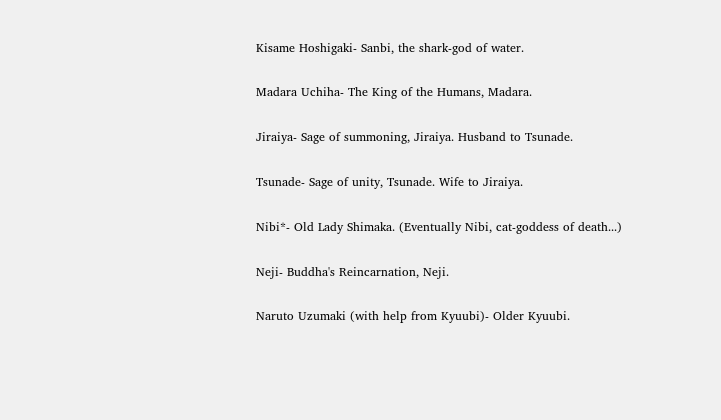Kisame Hoshigaki- Sanbi, the shark-god of water.

Madara Uchiha- The King of the Humans, Madara.

Jiraiya- Sage of summoning, Jiraiya. Husband to Tsunade.

Tsunade- Sage of unity, Tsunade. Wife to Jiraiya.

Nibi*- Old Lady Shimaka. (Eventually Nibi, cat-goddess of death...)

Neji- Buddha's Reincarnation, Neji.

Naruto Uzumaki (with help from Kyuubi)- Older Kyuubi.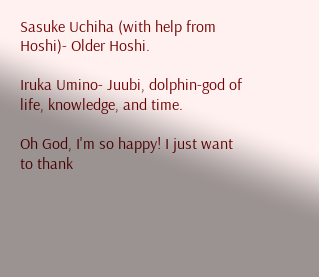Sasuke Uchiha (with help from Hoshi)- Older Hoshi.

Iruka Umino- Juubi, dolphin-god of life, knowledge, and time.

Oh God, I'm so happy! I just want to thank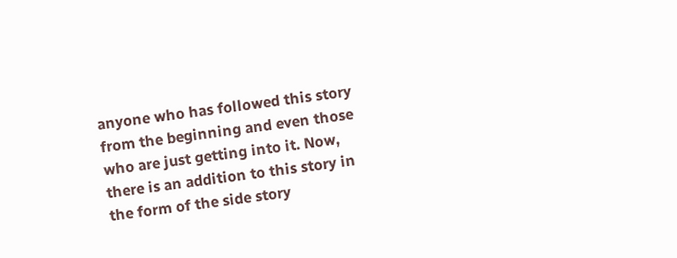anyone who has followed this story from the beginning and even those who are just getting into it. Now, there is an addition to this story in the form of the side story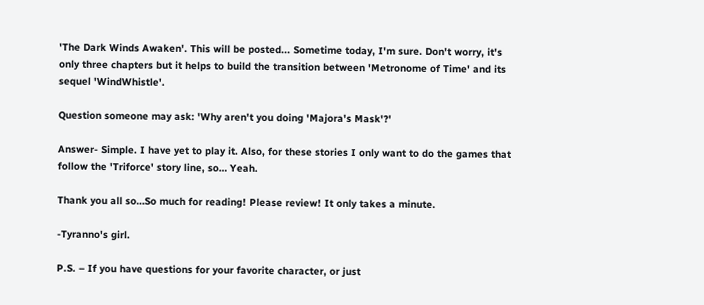'The Dark Winds Awaken'. This will be posted... Sometime today, I'm sure. Don't worry, it's only three chapters but it helps to build the transition between 'Metronome of Time' and its sequel 'WindWhistle'.

Question someone may ask: 'Why aren't you doing 'Majora's Mask'?'

Answer- Simple. I have yet to play it. Also, for these stories I only want to do the games that follow the 'Triforce' story line, so… Yeah.

Thank you all so…So much for reading! Please review! It only takes a minute.

-Tyranno's girl.

P.S. – If you have questions for your favorite character, or just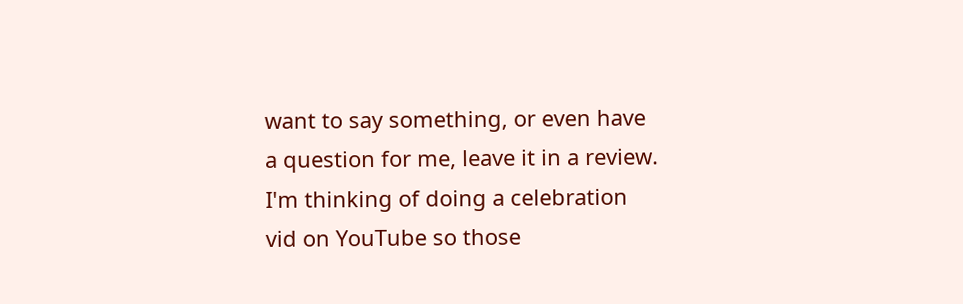want to say something, or even have a question for me, leave it in a review. I'm thinking of doing a celebration vid on YouTube so those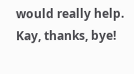would really help. Kay, thanks, bye!